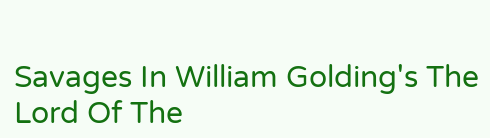Savages In William Golding's The Lord Of The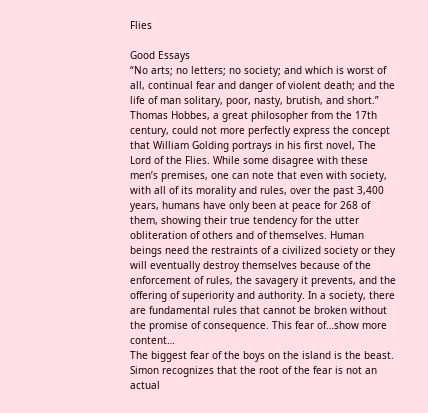Flies

Good Essays
“No arts; no letters; no society; and which is worst of all, continual fear and danger of violent death; and the life of man solitary, poor, nasty, brutish, and short.” Thomas Hobbes, a great philosopher from the 17th century, could not more perfectly express the concept that William Golding portrays in his first novel, The Lord of the Flies. While some disagree with these men’s premises, one can note that even with society, with all of its morality and rules, over the past 3,400 years, humans have only been at peace for 268 of them, showing their true tendency for the utter obliteration of others and of themselves. Human beings need the restraints of a civilized society or they will eventually destroy themselves because of the enforcement of rules, the savagery it prevents, and the offering of superiority and authority. In a society, there are fundamental rules that cannot be broken without the promise of consequence. This fear of…show more content…
The biggest fear of the boys on the island is the beast. Simon recognizes that the root of the fear is not an actual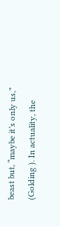beast but, “maybe it’s only us,” (Golding ). In actuality, the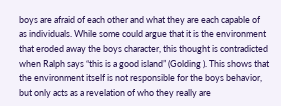boys are afraid of each other and what they are each capable of as individuals. While some could argue that it is the environment that eroded away the boys character, this thought is contradicted when Ralph says “this is a good island” (Golding ). This shows that the environment itself is not responsible for the boys behavior, but only acts as a revelation of who they really are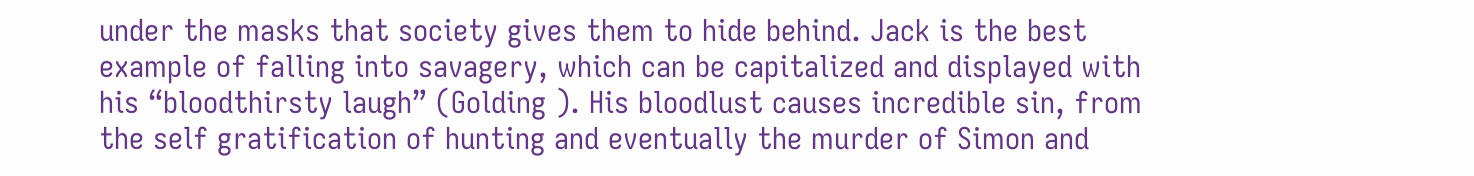under the masks that society gives them to hide behind. Jack is the best example of falling into savagery, which can be capitalized and displayed with his “bloodthirsty laugh” (Golding ). His bloodlust causes incredible sin, from the self gratification of hunting and eventually the murder of Simon and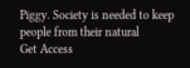Piggy. Society is needed to keep people from their natural
Get Access